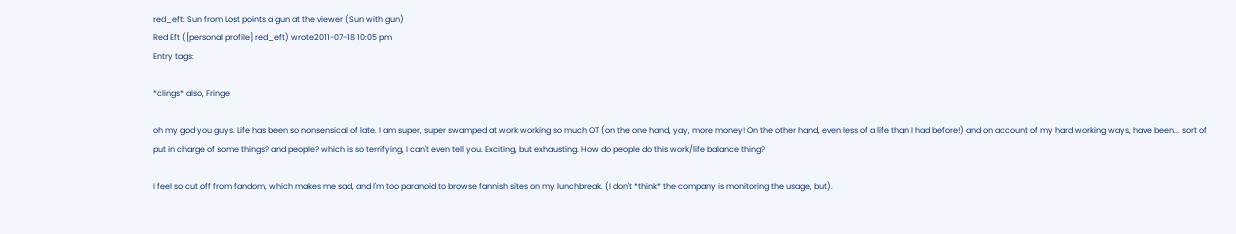red_eft: Sun from Lost points a gun at the viewer (Sun with gun)
Red Eft ([personal profile] red_eft) wrote2011-07-18 10:05 pm
Entry tags:

*clings* also, Fringe

oh my god you guys. Life has been so nonsensical of late. I am super, super swamped at work working so much OT (on the one hand, yay, more money! On the other hand, even less of a life than I had before!) and on account of my hard working ways, have been... sort of put in charge of some things? and people? which is so terrifying, I can't even tell you. Exciting, but exhausting. How do people do this work/life balance thing?

I feel so cut off from fandom, which makes me sad, and I'm too paranoid to browse fannish sites on my lunchbreak. (I don't *think* the company is monitoring the usage, but).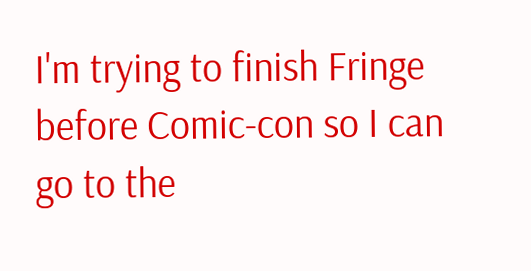I'm trying to finish Fringe before Comic-con so I can go to the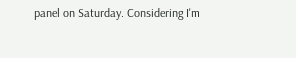panel on Saturday. Considering I'm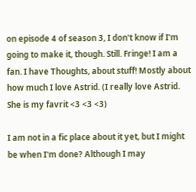on episode 4 of season 3, I don't know if I'm going to make it, though. Still. Fringe! I am a fan. I have Thoughts, about stuff! Mostly about how much I love Astrid. (I really love Astrid. She is my favrit <3 <3 <3)

I am not in a fic place about it yet, but I might be when I'm done? Although I may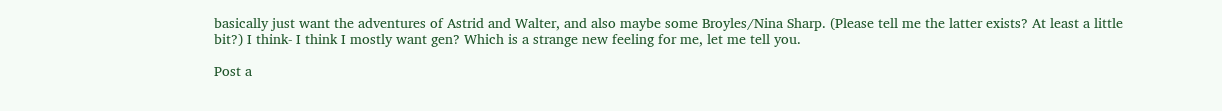basically just want the adventures of Astrid and Walter, and also maybe some Broyles/Nina Sharp. (Please tell me the latter exists? At least a little bit?) I think- I think I mostly want gen? Which is a strange new feeling for me, let me tell you.

Post a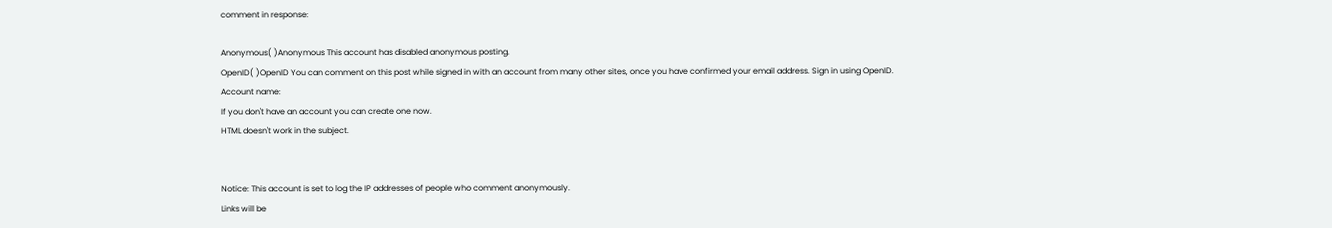comment in response:

Anonymous( )Anonymous This account has disabled anonymous posting.
OpenID( )OpenID You can comment on this post while signed in with an account from many other sites, once you have confirmed your email address. Sign in using OpenID.
Account name:
If you don't have an account you can create one now.
HTML doesn't work in the subject.


Notice: This account is set to log the IP addresses of people who comment anonymously.
Links will be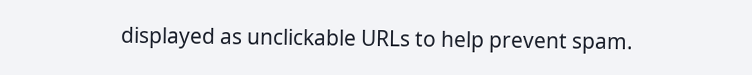displayed as unclickable URLs to help prevent spam.